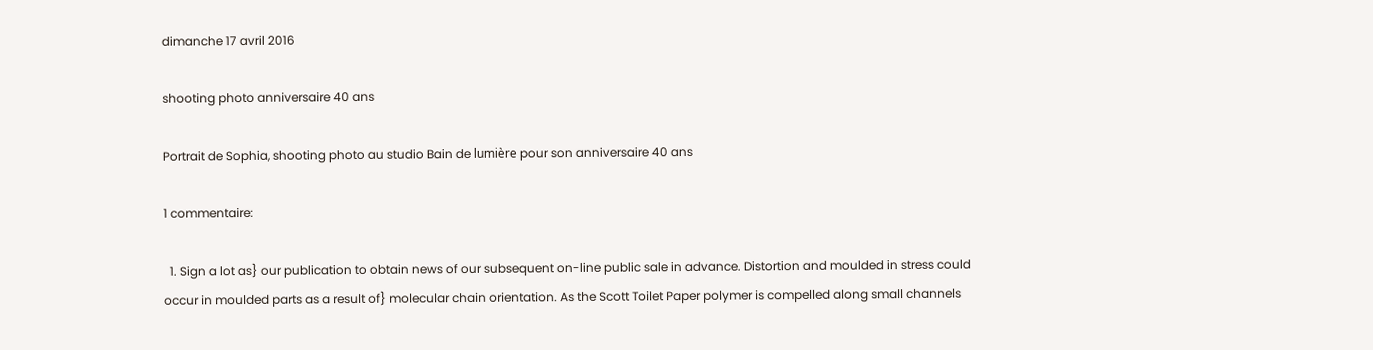dimanche 17 avril 2016

shooting photo anniversaire 40 ans

Portrait de Sophia, shooting photo au studio Bain de lumière pour son anniversaire 40 ans

1 commentaire:

  1. Sign a lot as} our publication to obtain news of our subsequent on-line public sale in advance. Distortion and moulded in stress could occur in moulded parts as a result of} molecular chain orientation. As the Scott Toilet Paper polymer is compelled along small channels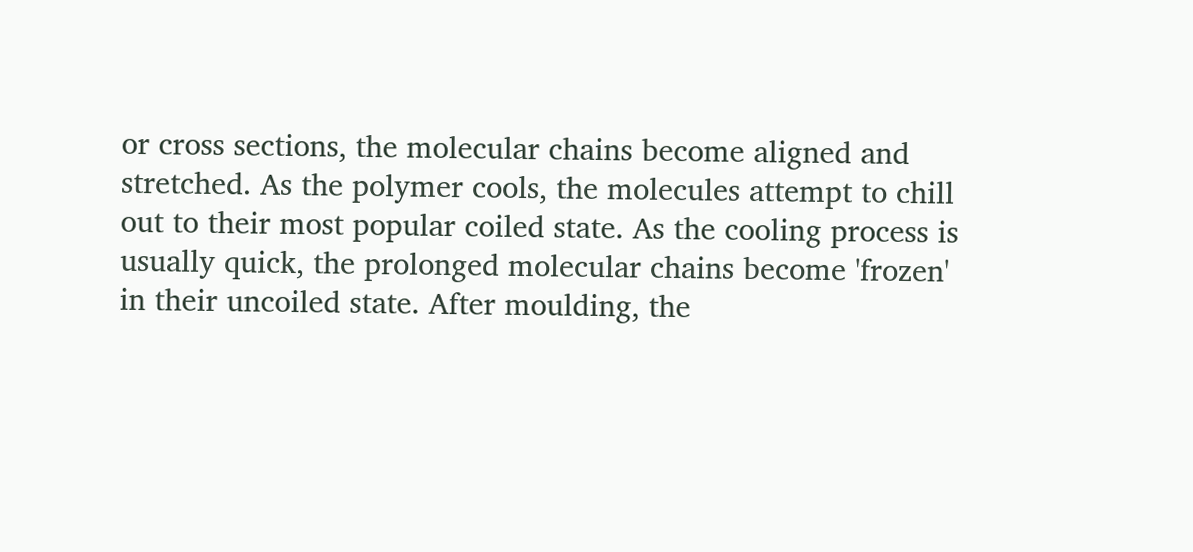or cross sections, the molecular chains become aligned and stretched. As the polymer cools, the molecules attempt to chill out to their most popular coiled state. As the cooling process is usually quick, the prolonged molecular chains become 'frozen' in their uncoiled state. After moulding, the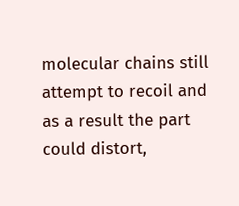molecular chains still attempt to recoil and as a result the part could distort,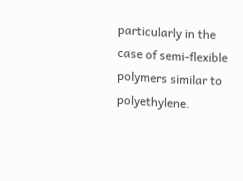particularly in the case of semi-flexible polymers similar to polyethylene.